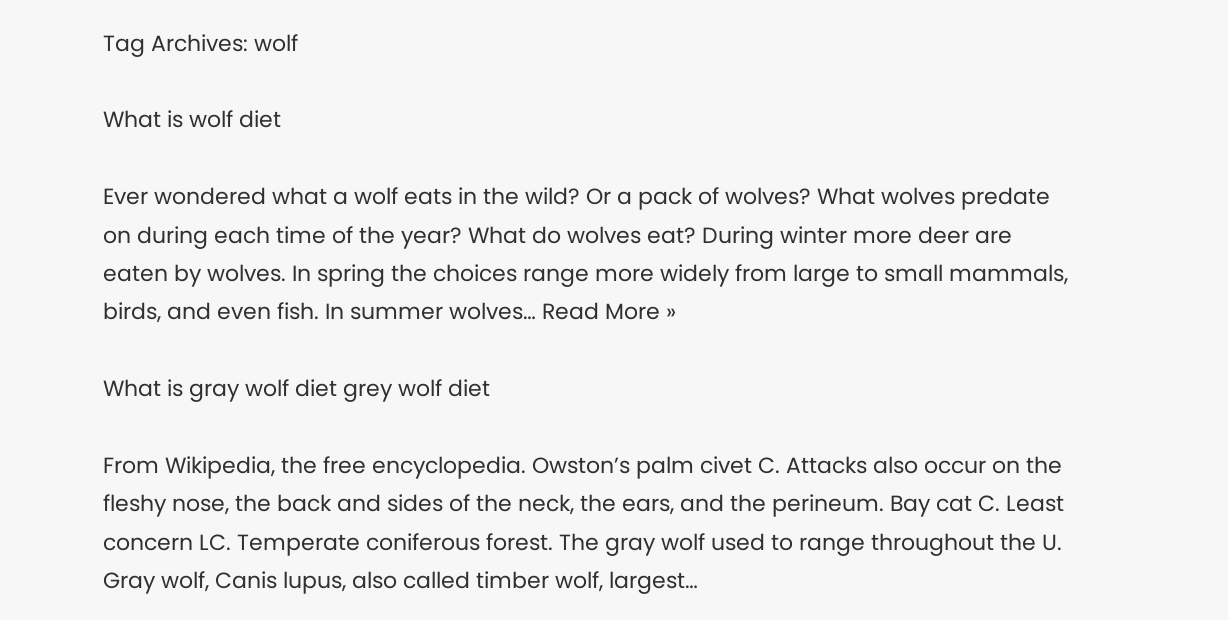Tag Archives: wolf

What is wolf diet

Ever wondered what a wolf eats in the wild? Or a pack of wolves? What wolves predate on during each time of the year? What do wolves eat? During winter more deer are eaten by wolves. In spring the choices range more widely from large to small mammals, birds, and even fish. In summer wolves… Read More »

What is gray wolf diet grey wolf diet

From Wikipedia, the free encyclopedia. Owston’s palm civet C. Attacks also occur on the fleshy nose, the back and sides of the neck, the ears, and the perineum. Bay cat C. Least concern LC. Temperate coniferous forest. The gray wolf used to range throughout the U. Gray wolf, Canis lupus, also called timber wolf, largest…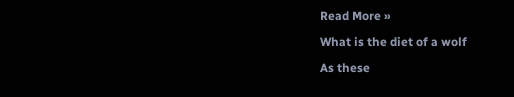Read More »

What is the diet of a wolf

As these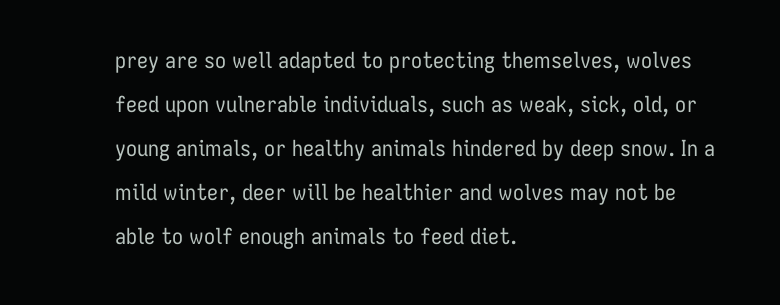prey are so well adapted to protecting themselves, wolves feed upon vulnerable individuals, such as weak, sick, old, or young animals, or healthy animals hindered by deep snow. In a mild winter, deer will be healthier and wolves may not be able to wolf enough animals to feed diet.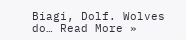Biagi, Dolf. Wolves do… Read More »